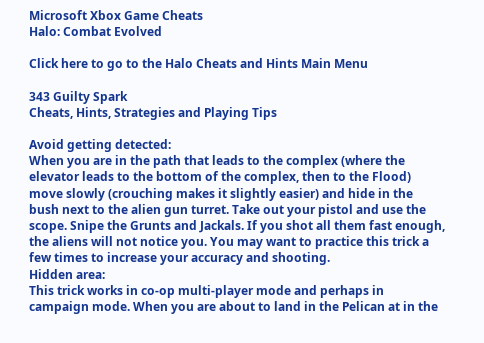Microsoft Xbox Game Cheats
Halo: Combat Evolved

Click here to go to the Halo Cheats and Hints Main Menu

343 Guilty Spark
Cheats, Hints, Strategies and Playing Tips

Avoid getting detected:
When you are in the path that leads to the complex (where the elevator leads to the bottom of the complex, then to the Flood) move slowly (crouching makes it slightly easier) and hide in the bush next to the alien gun turret. Take out your pistol and use the scope. Snipe the Grunts and Jackals. If you shot all them fast enough, the aliens will not notice you. You may want to practice this trick a few times to increase your accuracy and shooting.
Hidden area:
This trick works in co-op multi-player mode and perhaps in campaign mode. When you are about to land in the Pelican at in the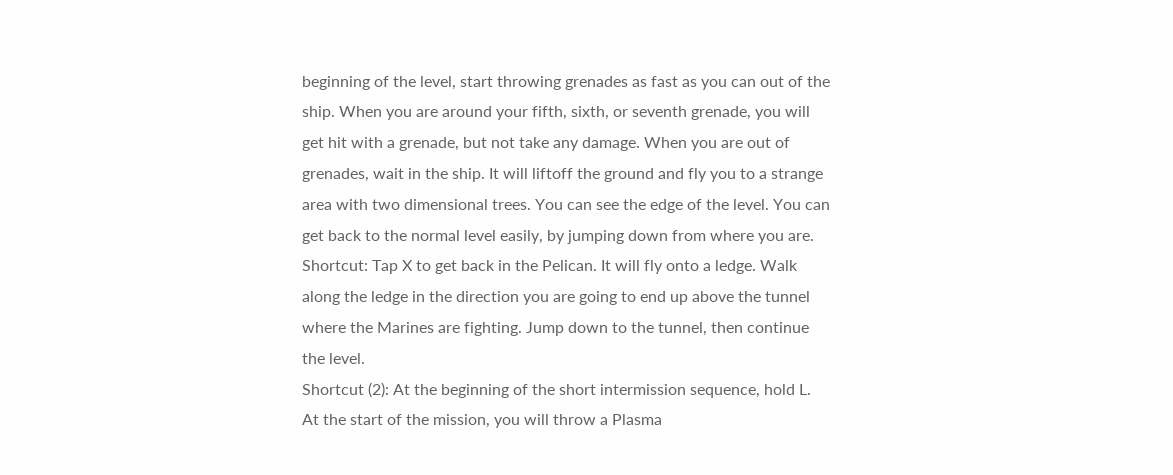beginning of the level, start throwing grenades as fast as you can out of the ship. When you are around your fifth, sixth, or seventh grenade, you will get hit with a grenade, but not take any damage. When you are out of grenades, wait in the ship. It will liftoff the ground and fly you to a strange area with two dimensional trees. You can see the edge of the level. You can get back to the normal level easily, by jumping down from where you are.
Shortcut: Tap X to get back in the Pelican. It will fly onto a ledge. Walk along the ledge in the direction you are going to end up above the tunnel where the Marines are fighting. Jump down to the tunnel, then continue the level.
Shortcut (2): At the beginning of the short intermission sequence, hold L. At the start of the mission, you will throw a Plasma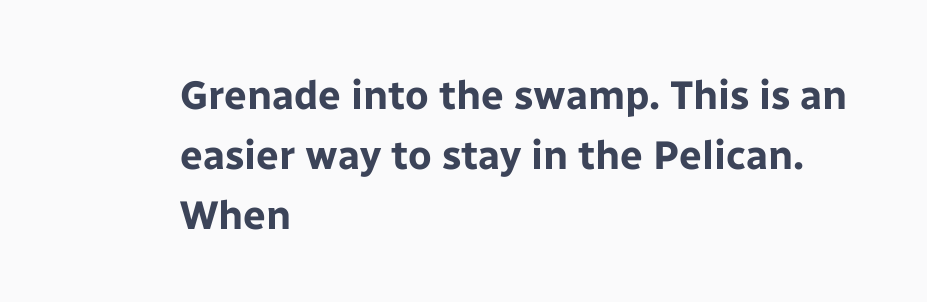Grenade into the swamp. This is an easier way to stay in the Pelican. When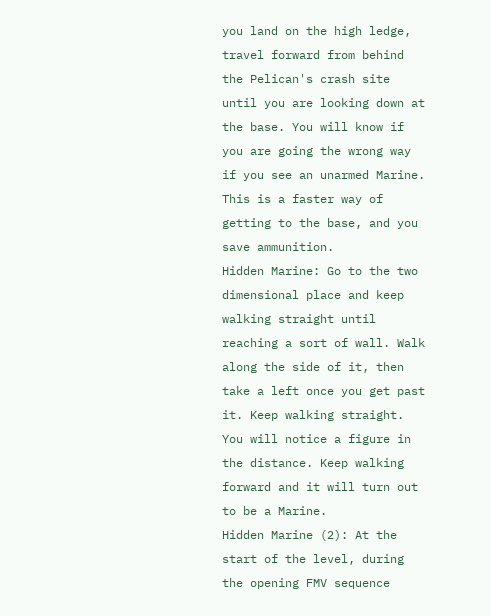you land on the high ledge, travel forward from behind the Pelican's crash site until you are looking down at the base. You will know if you are going the wrong way if you see an unarmed Marine. This is a faster way of getting to the base, and you save ammunition.
Hidden Marine: Go to the two dimensional place and keep walking straight until reaching a sort of wall. Walk along the side of it, then take a left once you get past it. Keep walking straight. You will notice a figure in the distance. Keep walking forward and it will turn out to be a Marine.
Hidden Marine (2): At the start of the level, during the opening FMV sequence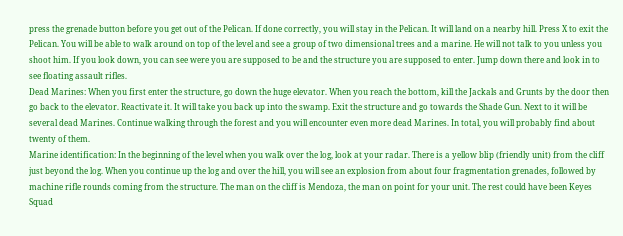press the grenade button before you get out of the Pelican. If done correctly, you will stay in the Pelican. It will land on a nearby hill. Press X to exit the Pelican. You will be able to walk around on top of the level and see a group of two dimensional trees and a marine. He will not talk to you unless you shoot him. If you look down, you can see were you are supposed to be and the structure you are supposed to enter. Jump down there and look in to see floating assault rifles.
Dead Marines: When you first enter the structure, go down the huge elevator. When you reach the bottom, kill the Jackals and Grunts by the door then go back to the elevator. Reactivate it. It will take you back up into the swamp. Exit the structure and go towards the Shade Gun. Next to it will be several dead Marines. Continue walking through the forest and you will encounter even more dead Marines. In total, you will probably find about twenty of them.
Marine identification: In the beginning of the level when you walk over the log, look at your radar. There is a yellow blip (friendly unit) from the cliff just beyond the log. When you continue up the log and over the hill, you will see an explosion from about four fragmentation grenades, followed by machine rifle rounds coming from the structure. The man on the cliff is Mendoza, the man on point for your unit. The rest could have been Keyes Squad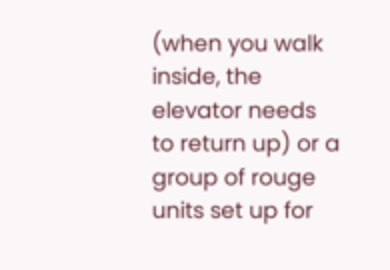(when you walk inside, the elevator needs to return up) or a group of rouge units set up for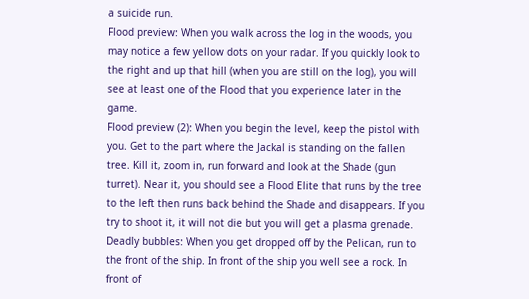a suicide run.
Flood preview: When you walk across the log in the woods, you may notice a few yellow dots on your radar. If you quickly look to the right and up that hill (when you are still on the log), you will see at least one of the Flood that you experience later in the game.
Flood preview (2): When you begin the level, keep the pistol with you. Get to the part where the Jackal is standing on the fallen tree. Kill it, zoom in, run forward and look at the Shade (gun turret). Near it, you should see a Flood Elite that runs by the tree to the left then runs back behind the Shade and disappears. If you try to shoot it, it will not die but you will get a plasma grenade.
Deadly bubbles: When you get dropped off by the Pelican, run to the front of the ship. In front of the ship you well see a rock. In front of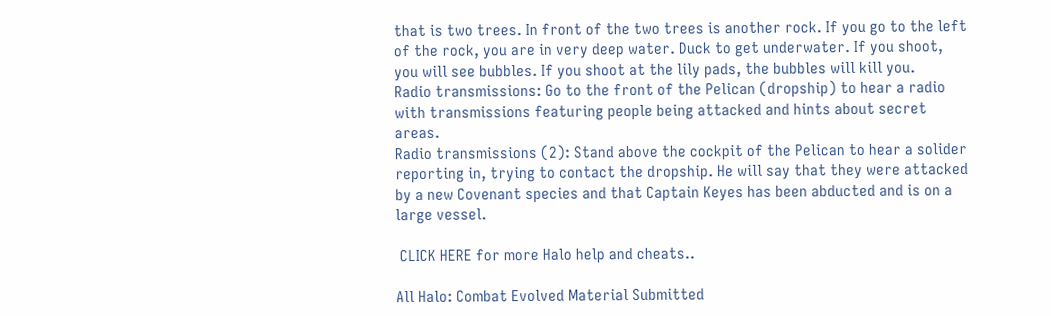that is two trees. In front of the two trees is another rock. If you go to the left of the rock, you are in very deep water. Duck to get underwater. If you shoot, you will see bubbles. If you shoot at the lily pads, the bubbles will kill you.
Radio transmissions: Go to the front of the Pelican (dropship) to hear a radio with transmissions featuring people being attacked and hints about secret areas.
Radio transmissions (2): Stand above the cockpit of the Pelican to hear a solider reporting in, trying to contact the dropship. He will say that they were attacked by a new Covenant species and that Captain Keyes has been abducted and is on a large vessel.

 CLICK HERE for more Halo help and cheats..

All Halo: Combat Evolved Material Submitted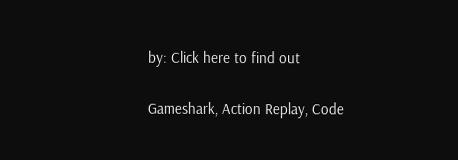by: Click here to find out

Gameshark, Action Replay, Code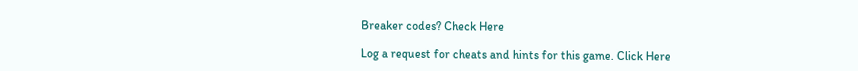Breaker codes? Check Here

Log a request for cheats and hints for this game. Click Here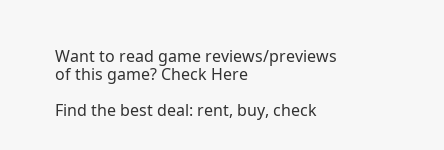Want to read game reviews/previews of this game? Check Here

Find the best deal: rent, buy, check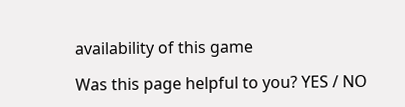availability of this game

Was this page helpful to you? YES / NO